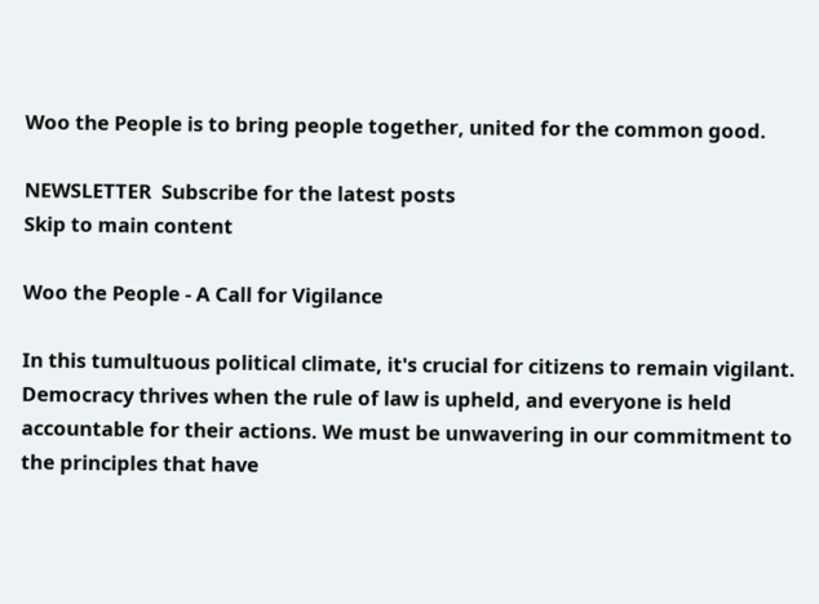Woo the People is to bring people together, united for the common good.

NEWSLETTER  Subscribe for the latest posts
Skip to main content

Woo the People - A Call for Vigilance

In this tumultuous political climate, it's crucial for citizens to remain vigilant. Democracy thrives when the rule of law is upheld, and everyone is held accountable for their actions. We must be unwavering in our commitment to the principles that have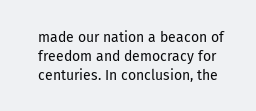made our nation a beacon of freedom and democracy for centuries. In conclusion, the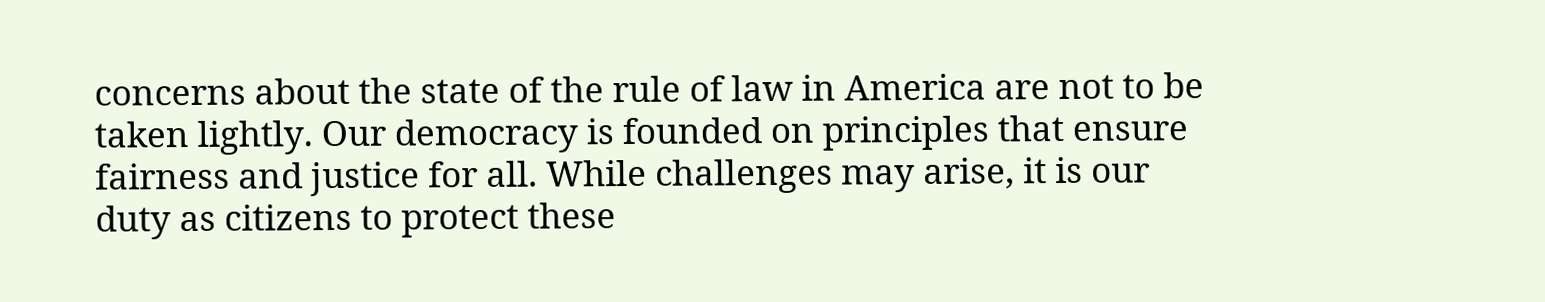concerns about the state of the rule of law in America are not to be taken lightly. Our democracy is founded on principles that ensure fairness and justice for all. While challenges may arise, it is our duty as citizens to protect these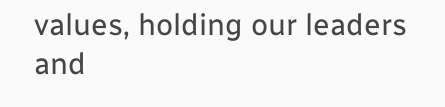values, holding our leaders and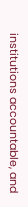institutions accountable, and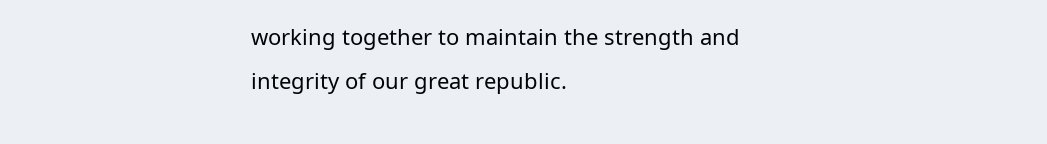working together to maintain the strength and integrity of our great republic.